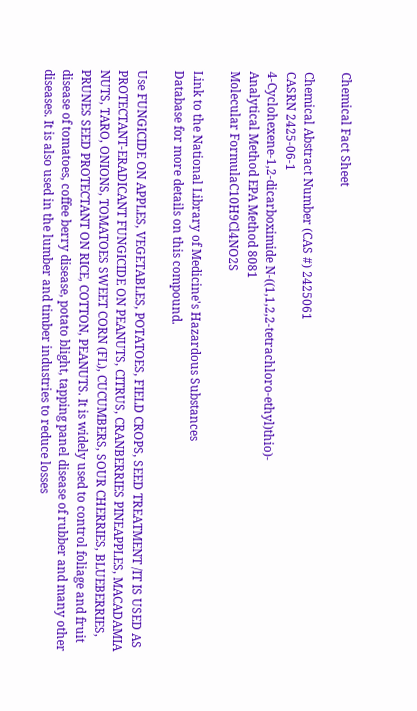Chemical Fact Sheet

Chemical Abstract Number (CAS #) 2425061
CASRN 2425-06-1
4-Cyclohexene-1,2-dicarboximide N-((1,1,2,2-tetrachloro-ethyl)thio)-
Analytical Method EPA Method 8081
Molecular FormulaC10H9Cl4NO2S

Link to the National Library of Medicine's Hazardous Substances
Database for more details on this compound.

Use FUNGICIDE ON APPLES, VEGETABLES, POTATOES, FIELD CROPS, SEED TREATMENT /IT IS USED AS PROTECTANT-ERADICANT FUNGICIDE ON PEANUTS, CITRUS, CRANBERRIES PINEAPPLES, MACADAMIA NUTS, TARO, ONIONS, TOMATOES SWEET CORN (FL), CUCUMBERS, SOUR CHERRIES, BLUEBERRIES, PRUNES SEED PROTECTANT ON RICE, COTTON, PEANUTS. It is widely used to control foliage and fruit disease of tomatoes, coffee berry disease, potato blight, tapping panel disease of rubber and many other diseases. It is also used in the lumber and timber industries to reduce losses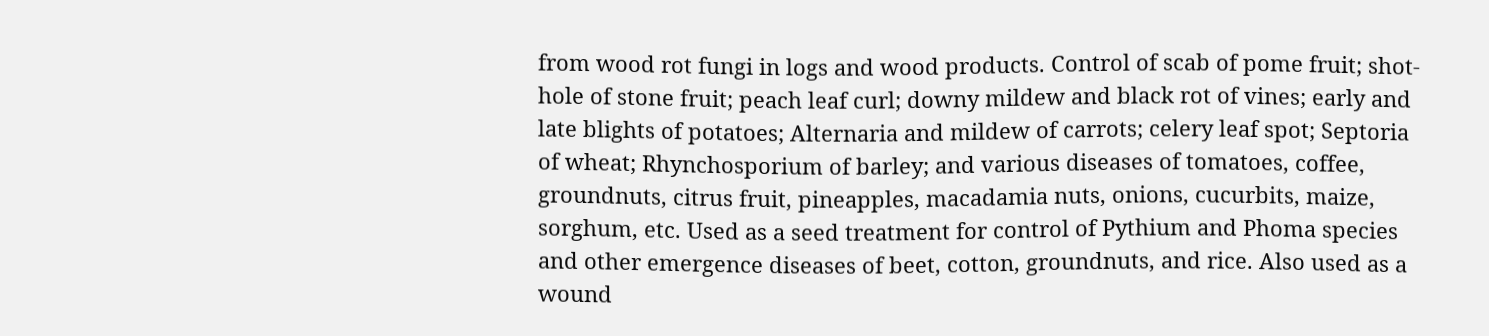from wood rot fungi in logs and wood products. Control of scab of pome fruit; shot-hole of stone fruit; peach leaf curl; downy mildew and black rot of vines; early and late blights of potatoes; Alternaria and mildew of carrots; celery leaf spot; Septoria of wheat; Rhynchosporium of barley; and various diseases of tomatoes, coffee, groundnuts, citrus fruit, pineapples, macadamia nuts, onions, cucurbits, maize, sorghum, etc. Used as a seed treatment for control of Pythium and Phoma species and other emergence diseases of beet, cotton, groundnuts, and rice. Also used as a wound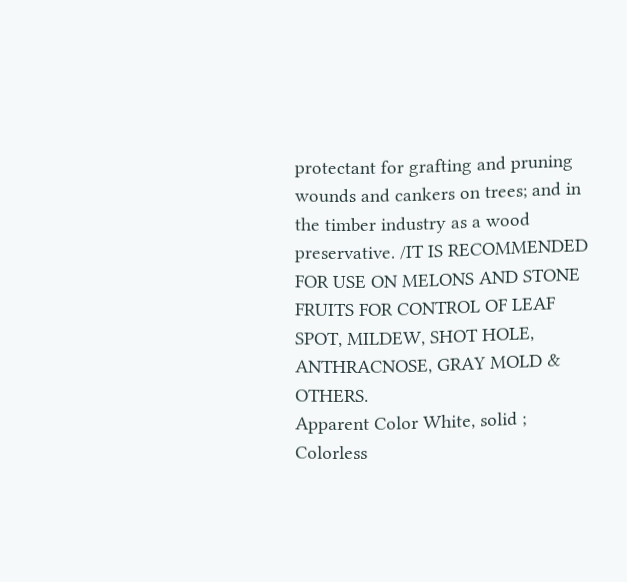protectant for grafting and pruning wounds and cankers on trees; and in the timber industry as a wood preservative. /IT IS RECOMMENDED FOR USE ON MELONS AND STONE FRUITS FOR CONTROL OF LEAF SPOT, MILDEW, SHOT HOLE, ANTHRACNOSE, GRAY MOLD & OTHERS.
Apparent Color White, solid ; Colorless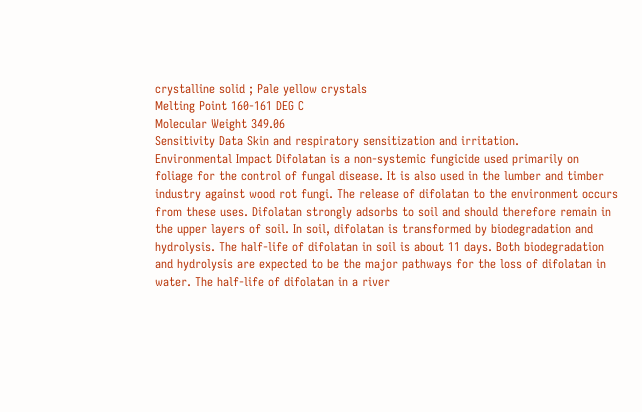crystalline solid ; Pale yellow crystals
Melting Point 160-161 DEG C
Molecular Weight 349.06
Sensitivity Data Skin and respiratory sensitization and irritation.
Environmental Impact Difolatan is a non-systemic fungicide used primarily on foliage for the control of fungal disease. It is also used in the lumber and timber industry against wood rot fungi. The release of difolatan to the environment occurs from these uses. Difolatan strongly adsorbs to soil and should therefore remain in the upper layers of soil. In soil, difolatan is transformed by biodegradation and hydrolysis. The half-life of difolatan in soil is about 11 days. Both biodegradation and hydrolysis are expected to be the major pathways for the loss of difolatan in water. The half-life of difolatan in a river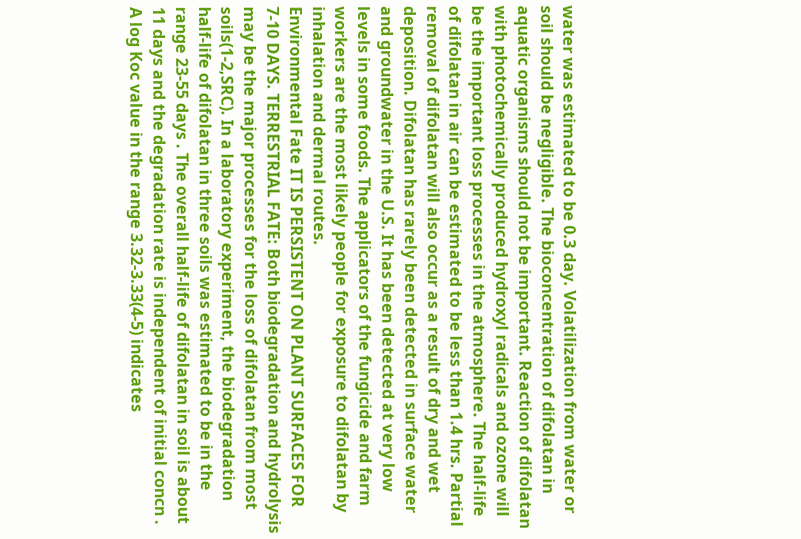water was estimated to be 0.3 day. Volatilization from water or soil should be negligible. The bioconcentration of difolatan in aquatic organisms should not be important. Reaction of difolatan with photochemically produced hydroxyl radicals and ozone will be the important loss processes in the atmosphere. The half-life of difolatan in air can be estimated to be less than 1.4 hrs. Partial removal of difolatan will also occur as a result of dry and wet deposition. Difolatan has rarely been detected in surface water and groundwater in the U.S. It has been detected at very low levels in some foods. The applicators of the fungicide and farm workers are the most likely people for exposure to difolatan by inhalation and dermal routes.
Environmental Fate IT IS PERSISTENT ON PLANT SURFACES FOR 7-10 DAYS. TERRESTRIAL FATE: Both biodegradation and hydrolysis may be the major processes for the loss of difolatan from most soils(1-2,SRC). In a laboratory experiment, the biodegradation half-life of difolatan in three soils was estimated to be in the range 23-55 days . The overall half-life of difolatan in soil is about 11 days and the degradation rate is independent of initial concn . A log Koc value in the range 3.32-3.33(4-5) indicates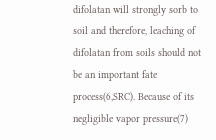difolatan will strongly sorb to soil and therefore, leaching of difolatan from soils should not be an important fate process(6,SRC). Because of its negligible vapor pressure(7)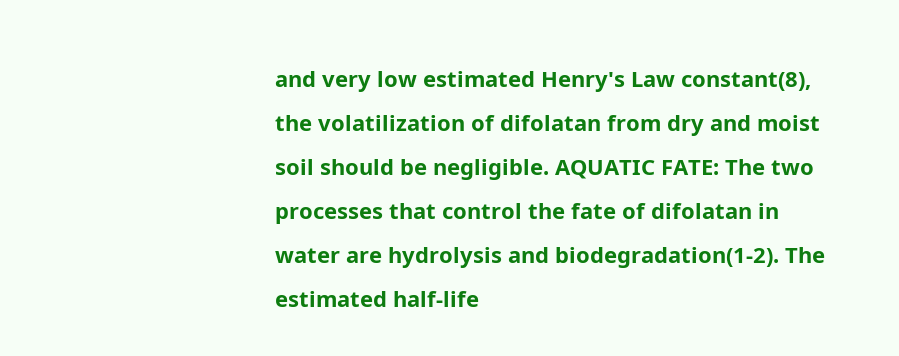and very low estimated Henry's Law constant(8), the volatilization of difolatan from dry and moist soil should be negligible. AQUATIC FATE: The two processes that control the fate of difolatan in water are hydrolysis and biodegradation(1-2). The estimated half-life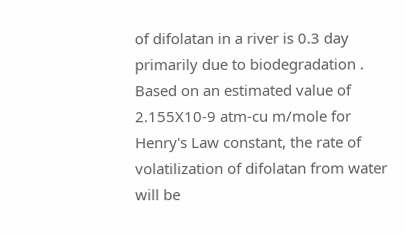of difolatan in a river is 0.3 day primarily due to biodegradation . Based on an estimated value of 2.155X10-9 atm-cu m/mole for Henry's Law constant, the rate of volatilization of difolatan from water will be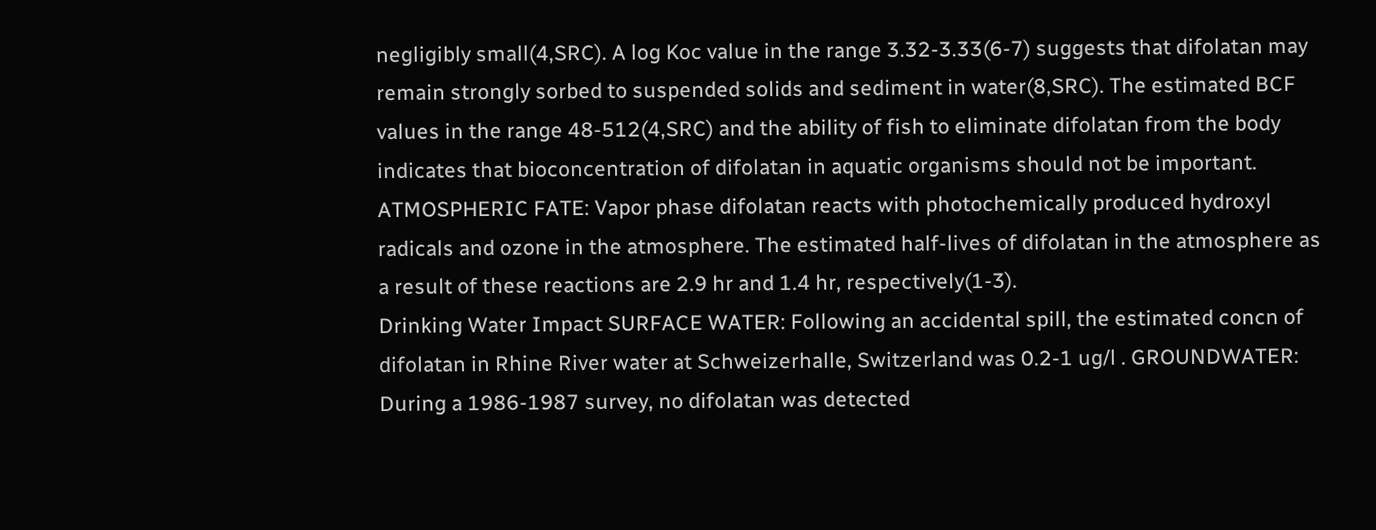negligibly small(4,SRC). A log Koc value in the range 3.32-3.33(6-7) suggests that difolatan may remain strongly sorbed to suspended solids and sediment in water(8,SRC). The estimated BCF values in the range 48-512(4,SRC) and the ability of fish to eliminate difolatan from the body indicates that bioconcentration of difolatan in aquatic organisms should not be important. ATMOSPHERIC FATE: Vapor phase difolatan reacts with photochemically produced hydroxyl radicals and ozone in the atmosphere. The estimated half-lives of difolatan in the atmosphere as a result of these reactions are 2.9 hr and 1.4 hr, respectively(1-3).
Drinking Water Impact SURFACE WATER: Following an accidental spill, the estimated concn of difolatan in Rhine River water at Schweizerhalle, Switzerland was 0.2-1 ug/l . GROUNDWATER: During a 1986-1987 survey, no difolatan was detected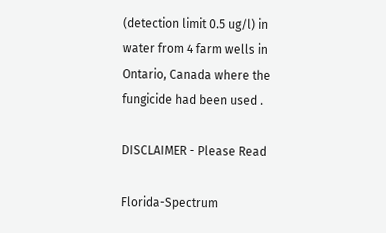(detection limit 0.5 ug/l) in water from 4 farm wells in Ontario, Canada where the fungicide had been used .

DISCLAIMER - Please Read

Florida-Spectrum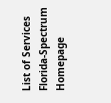List of Services
Florida-Spectrum Homepage